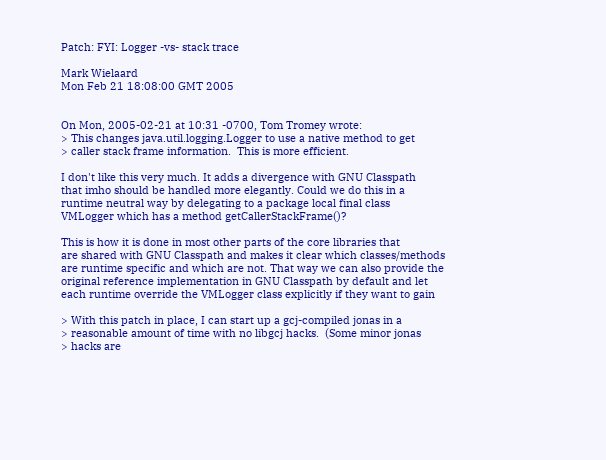Patch: FYI: Logger -vs- stack trace

Mark Wielaard
Mon Feb 21 18:08:00 GMT 2005


On Mon, 2005-02-21 at 10:31 -0700, Tom Tromey wrote:
> This changes java.util.logging.Logger to use a native method to get
> caller stack frame information.  This is more efficient.

I don't like this very much. It adds a divergence with GNU Classpath
that imho should be handled more elegantly. Could we do this in a
runtime neutral way by delegating to a package local final class
VMLogger which has a method getCallerStackFrame()?

This is how it is done in most other parts of the core libraries that
are shared with GNU Classpath and makes it clear which classes/methods
are runtime specific and which are not. That way we can also provide the
original reference implementation in GNU Classpath by default and let
each runtime override the VMLogger class explicitly if they want to gain

> With this patch in place, I can start up a gcj-compiled jonas in a
> reasonable amount of time with no libgcj hacks.  (Some minor jonas
> hacks are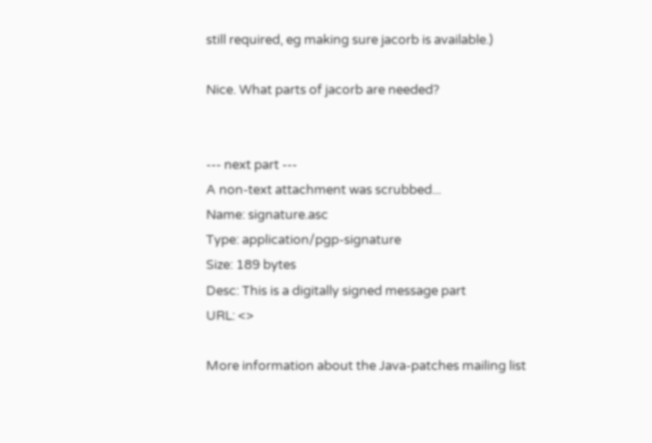still required, eg making sure jacorb is available.)

Nice. What parts of jacorb are needed?


--- next part ---
A non-text attachment was scrubbed...
Name: signature.asc
Type: application/pgp-signature
Size: 189 bytes
Desc: This is a digitally signed message part
URL: <>

More information about the Java-patches mailing list